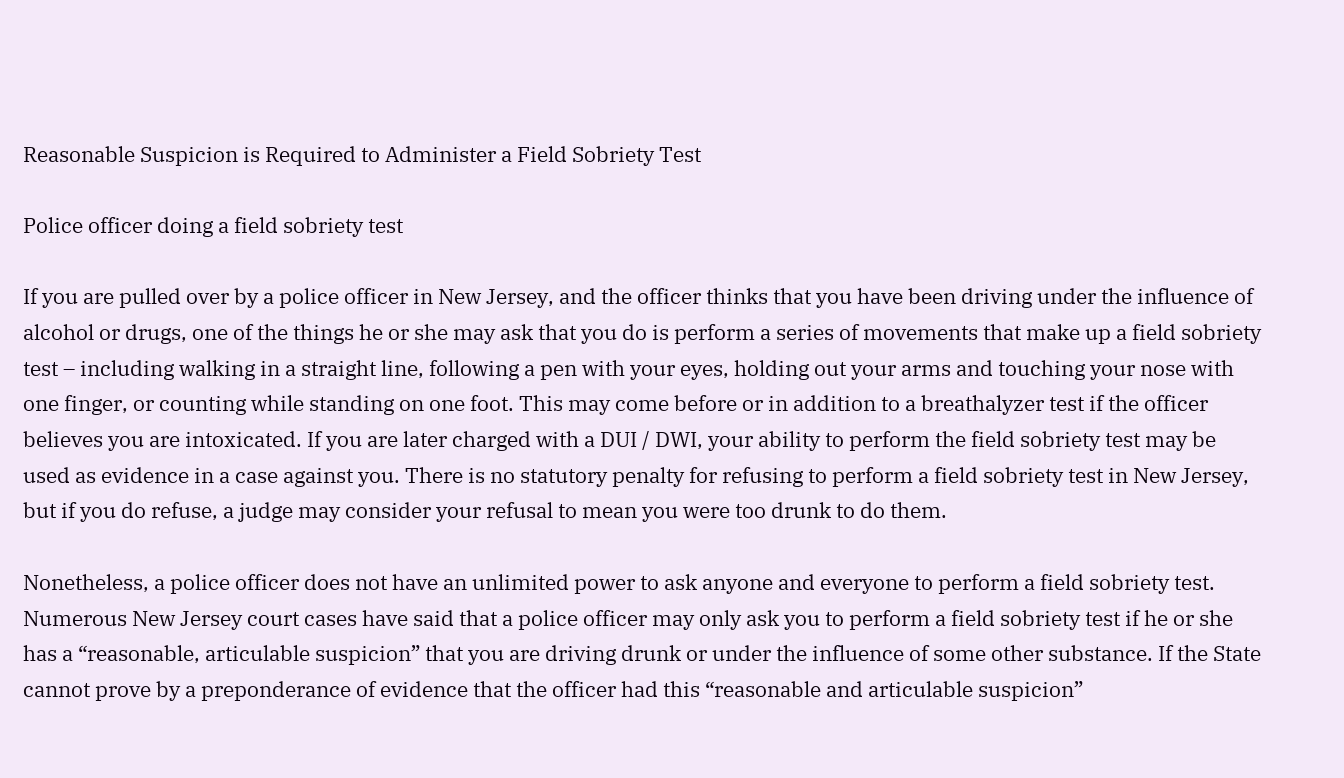Reasonable Suspicion is Required to Administer a Field Sobriety Test

Police officer doing a field sobriety test

If you are pulled over by a police officer in New Jersey, and the officer thinks that you have been driving under the influence of alcohol or drugs, one of the things he or she may ask that you do is perform a series of movements that make up a field sobriety test – including walking in a straight line, following a pen with your eyes, holding out your arms and touching your nose with one finger, or counting while standing on one foot. This may come before or in addition to a breathalyzer test if the officer believes you are intoxicated. If you are later charged with a DUI / DWI, your ability to perform the field sobriety test may be used as evidence in a case against you. There is no statutory penalty for refusing to perform a field sobriety test in New Jersey, but if you do refuse, a judge may consider your refusal to mean you were too drunk to do them.

Nonetheless, a police officer does not have an unlimited power to ask anyone and everyone to perform a field sobriety test. Numerous New Jersey court cases have said that a police officer may only ask you to perform a field sobriety test if he or she has a “reasonable, articulable suspicion” that you are driving drunk or under the influence of some other substance. If the State cannot prove by a preponderance of evidence that the officer had this “reasonable and articulable suspicion”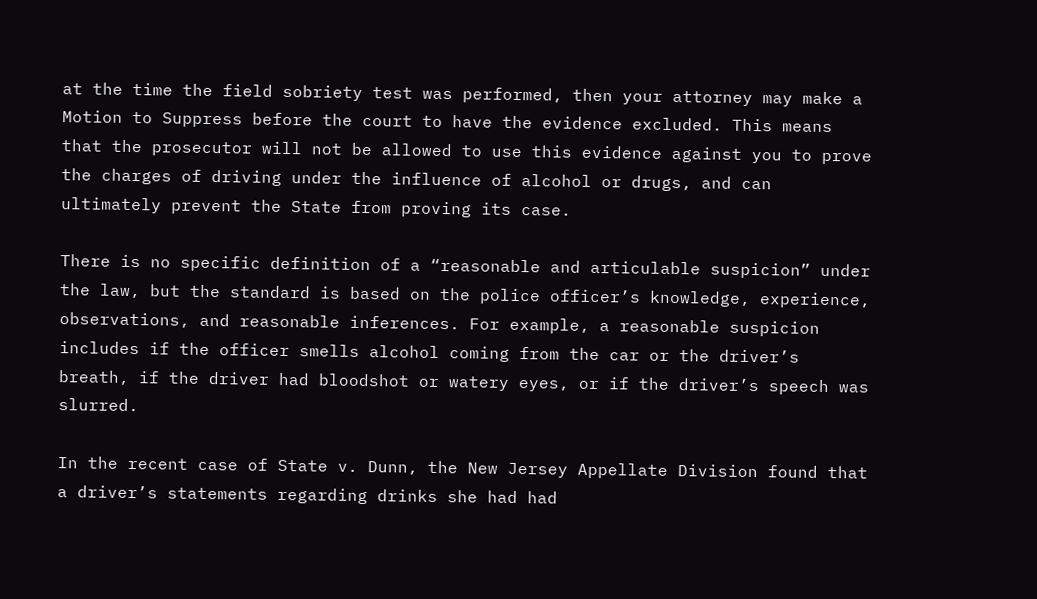at the time the field sobriety test was performed, then your attorney may make a Motion to Suppress before the court to have the evidence excluded. This means that the prosecutor will not be allowed to use this evidence against you to prove the charges of driving under the influence of alcohol or drugs, and can ultimately prevent the State from proving its case.

There is no specific definition of a “reasonable and articulable suspicion” under the law, but the standard is based on the police officer’s knowledge, experience, observations, and reasonable inferences. For example, a reasonable suspicion includes if the officer smells alcohol coming from the car or the driver’s breath, if the driver had bloodshot or watery eyes, or if the driver’s speech was slurred.

In the recent case of State v. Dunn, the New Jersey Appellate Division found that a driver’s statements regarding drinks she had had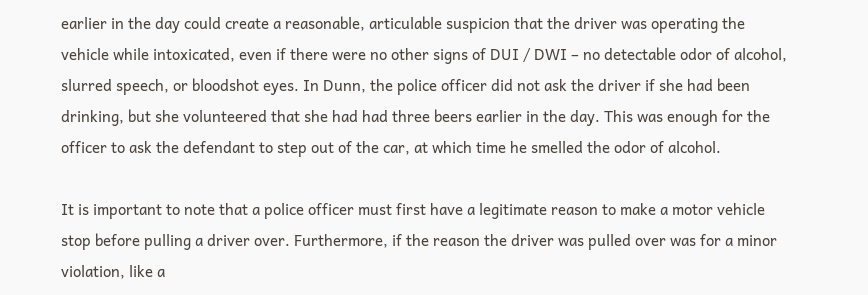earlier in the day could create a reasonable, articulable suspicion that the driver was operating the vehicle while intoxicated, even if there were no other signs of DUI / DWI – no detectable odor of alcohol, slurred speech, or bloodshot eyes. In Dunn, the police officer did not ask the driver if she had been drinking, but she volunteered that she had had three beers earlier in the day. This was enough for the officer to ask the defendant to step out of the car, at which time he smelled the odor of alcohol.

It is important to note that a police officer must first have a legitimate reason to make a motor vehicle stop before pulling a driver over. Furthermore, if the reason the driver was pulled over was for a minor violation, like a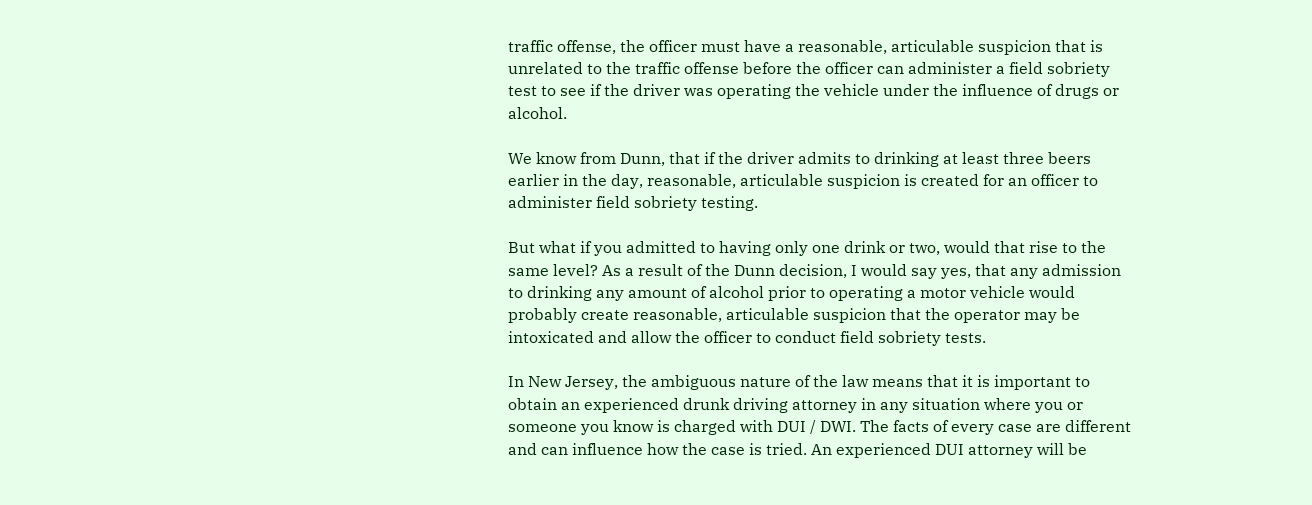traffic offense, the officer must have a reasonable, articulable suspicion that is unrelated to the traffic offense before the officer can administer a field sobriety test to see if the driver was operating the vehicle under the influence of drugs or alcohol.

We know from Dunn, that if the driver admits to drinking at least three beers earlier in the day, reasonable, articulable suspicion is created for an officer to administer field sobriety testing.

But what if you admitted to having only one drink or two, would that rise to the same level? As a result of the Dunn decision, I would say yes, that any admission to drinking any amount of alcohol prior to operating a motor vehicle would probably create reasonable, articulable suspicion that the operator may be intoxicated and allow the officer to conduct field sobriety tests.

In New Jersey, the ambiguous nature of the law means that it is important to obtain an experienced drunk driving attorney in any situation where you or someone you know is charged with DUI / DWI. The facts of every case are different and can influence how the case is tried. An experienced DUI attorney will be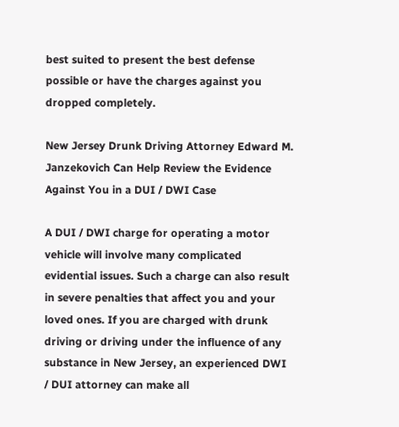best suited to present the best defense possible or have the charges against you dropped completely.

New Jersey Drunk Driving Attorney Edward M. Janzekovich Can Help Review the Evidence Against You in a DUI / DWI Case

A DUI / DWI charge for operating a motor vehicle will involve many complicated evidential issues. Such a charge can also result in severe penalties that affect you and your loved ones. If you are charged with drunk driving or driving under the influence of any substance in New Jersey, an experienced DWI / DUI attorney can make all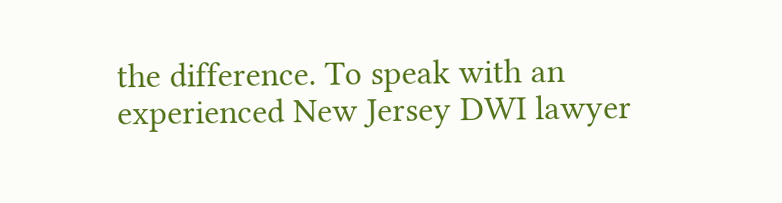the difference. To speak with an experienced New Jersey DWI lawyer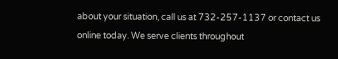about your situation, call us at 732-257-1137 or contact us online today. We serve clients throughout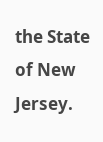the State of New Jersey.